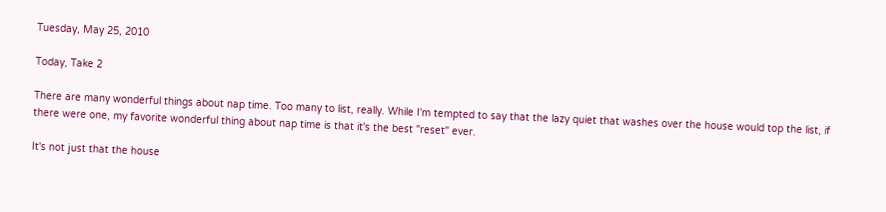Tuesday, May 25, 2010

Today, Take 2

There are many wonderful things about nap time. Too many to list, really. While I'm tempted to say that the lazy quiet that washes over the house would top the list, if there were one, my favorite wonderful thing about nap time is that it's the best "reset" ever.

It's not just that the house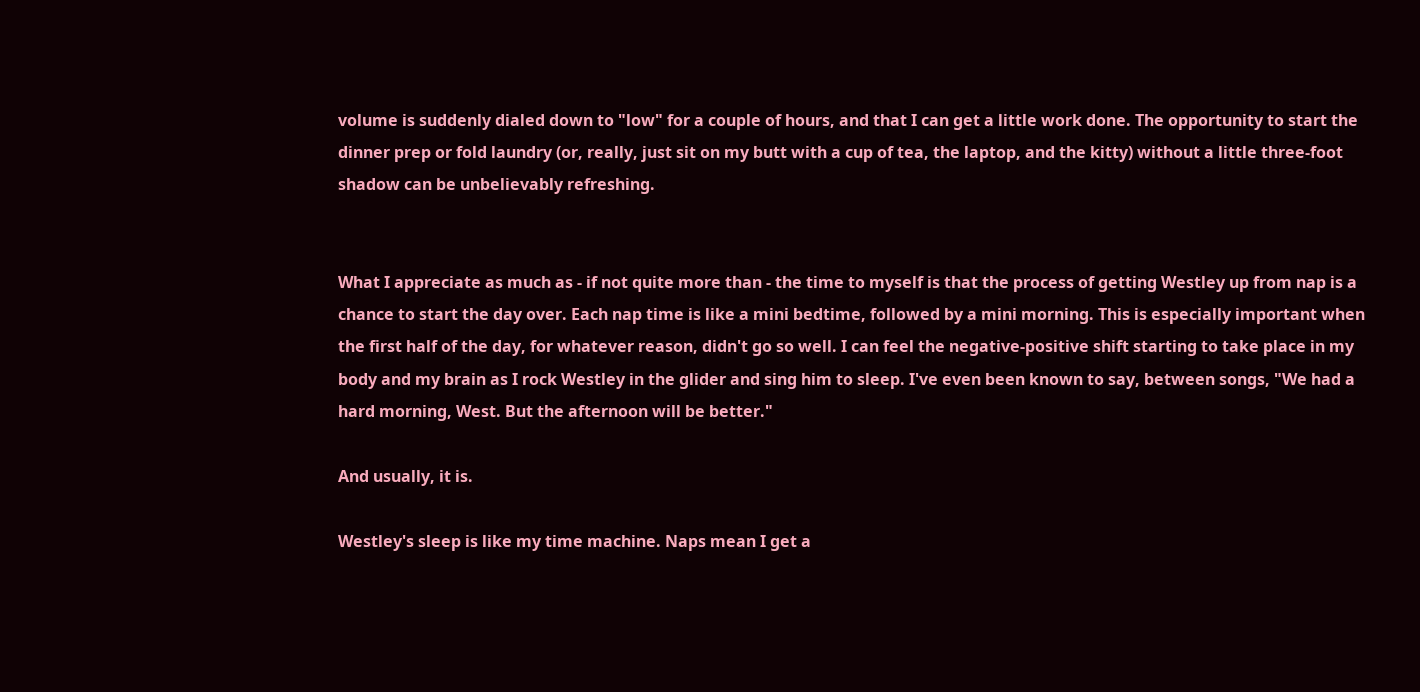volume is suddenly dialed down to "low" for a couple of hours, and that I can get a little work done. The opportunity to start the dinner prep or fold laundry (or, really, just sit on my butt with a cup of tea, the laptop, and the kitty) without a little three-foot shadow can be unbelievably refreshing.


What I appreciate as much as - if not quite more than - the time to myself is that the process of getting Westley up from nap is a chance to start the day over. Each nap time is like a mini bedtime, followed by a mini morning. This is especially important when the first half of the day, for whatever reason, didn't go so well. I can feel the negative-positive shift starting to take place in my body and my brain as I rock Westley in the glider and sing him to sleep. I've even been known to say, between songs, "We had a hard morning, West. But the afternoon will be better."

And usually, it is.

Westley's sleep is like my time machine. Naps mean I get a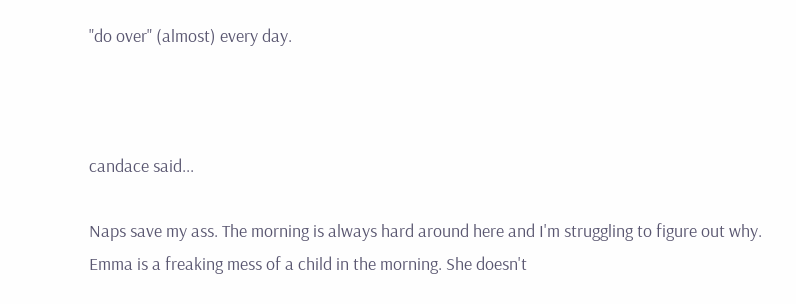"do over" (almost) every day.



candace said...

Naps save my ass. The morning is always hard around here and I'm struggling to figure out why. Emma is a freaking mess of a child in the morning. She doesn't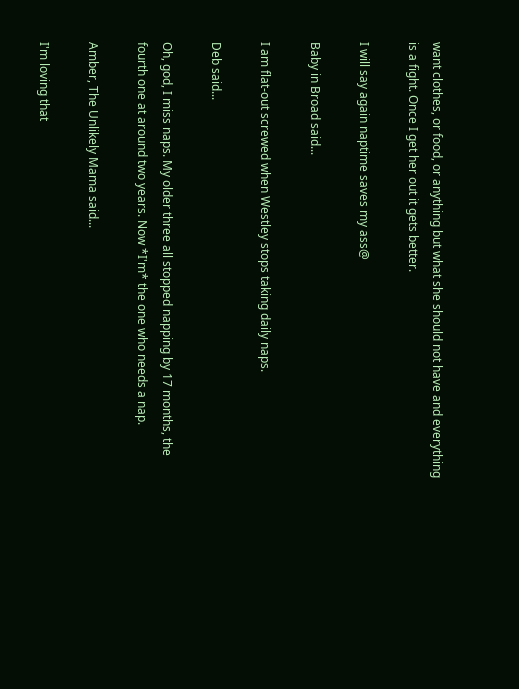want clothes, or food, or anything but what she should not have and everything is a fight. Once I get her out it gets better.

I will say again naptime saves my ass@

Baby in Broad said...

I am flat-out screwed when Westley stops taking daily naps.

Deb said...

Oh, god, I miss naps. My older three all stopped napping by 17 months, the fourth one at around two years. Now *I'm* the one who needs a nap.

Amber, The Unlikely Mama said...

I'm loving that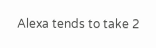Alexa tends to take 2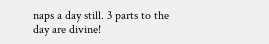naps a day still. 3 parts to the day are divine!